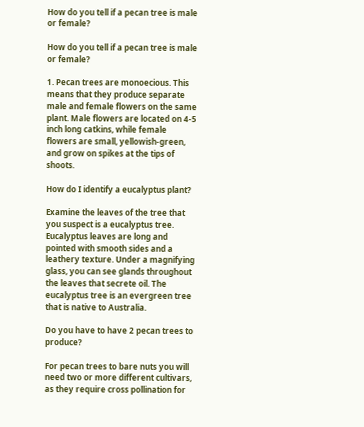How do you tell if a pecan tree is male or female?

How do you tell if a pecan tree is male or female?

1. Pecan trees are monoecious. This means that they produce separate male and female flowers on the same plant. Male flowers are located on 4-5 inch long catkins, while female flowers are small, yellowish-green, and grow on spikes at the tips of shoots.

How do I identify a eucalyptus plant?

Examine the leaves of the tree that you suspect is a eucalyptus tree. Eucalyptus leaves are long and pointed with smooth sides and a leathery texture. Under a magnifying glass, you can see glands throughout the leaves that secrete oil. The eucalyptus tree is an evergreen tree that is native to Australia.

Do you have to have 2 pecan trees to produce?

For pecan trees to bare nuts you will need two or more different cultivars, as they require cross pollination for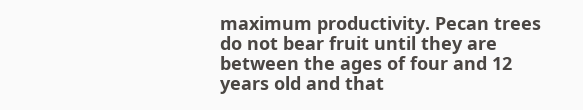maximum productivity. Pecan trees do not bear fruit until they are between the ages of four and 12 years old and that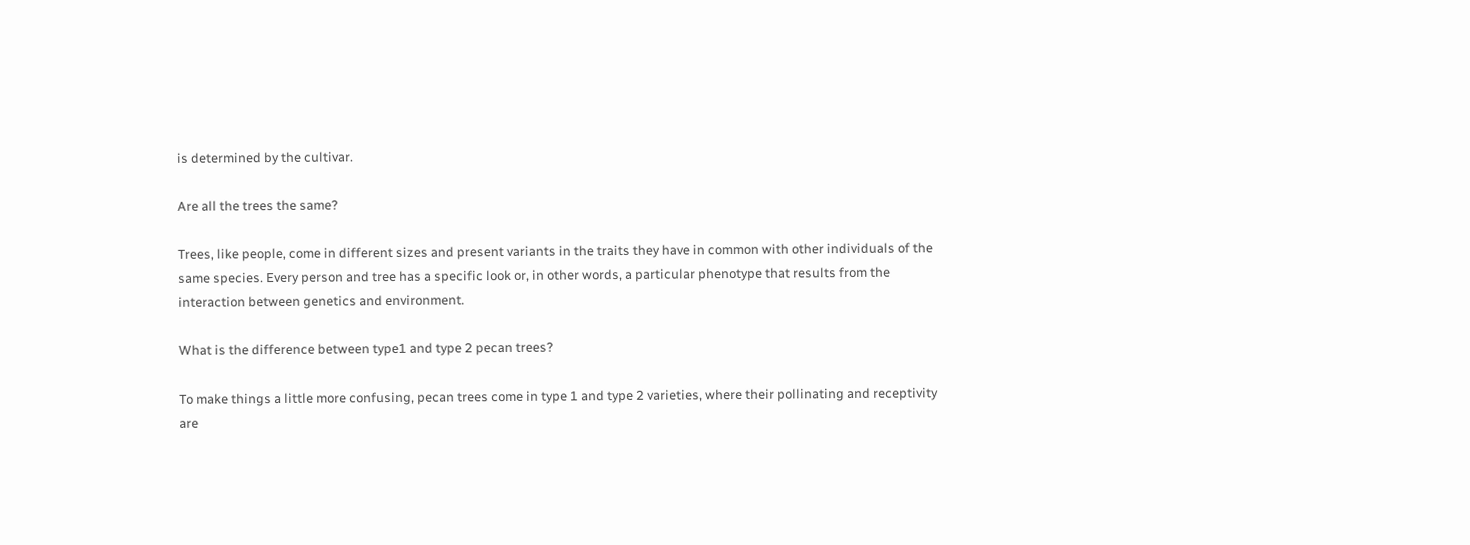is determined by the cultivar.

Are all the trees the same?

Trees, like people, come in different sizes and present variants in the traits they have in common with other individuals of the same species. Every person and tree has a specific look or, in other words, a particular phenotype that results from the interaction between genetics and environment.

What is the difference between type1 and type 2 pecan trees?

To make things a little more confusing, pecan trees come in type 1 and type 2 varieties, where their pollinating and receptivity are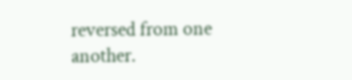reversed from one another.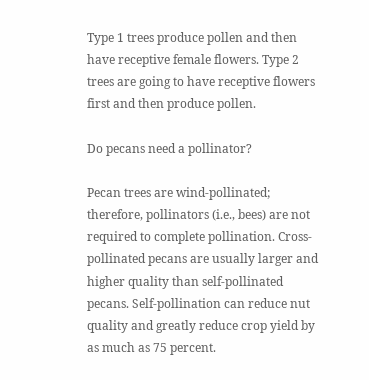Type 1 trees produce pollen and then have receptive female flowers. Type 2 trees are going to have receptive flowers first and then produce pollen.

Do pecans need a pollinator?

Pecan trees are wind-pollinated; therefore, pollinators (i.e., bees) are not required to complete pollination. Cross-pollinated pecans are usually larger and higher quality than self-pollinated pecans. Self-pollination can reduce nut quality and greatly reduce crop yield by as much as 75 percent.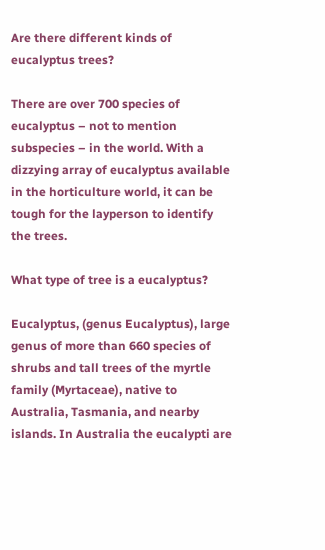Are there different kinds of eucalyptus trees?

There are over 700 species of eucalyptus – not to mention subspecies – in the world. With a dizzying array of eucalyptus available in the horticulture world, it can be tough for the layperson to identify the trees.

What type of tree is a eucalyptus?

Eucalyptus, (genus Eucalyptus), large genus of more than 660 species of shrubs and tall trees of the myrtle family (Myrtaceae), native to Australia, Tasmania, and nearby islands. In Australia the eucalypti are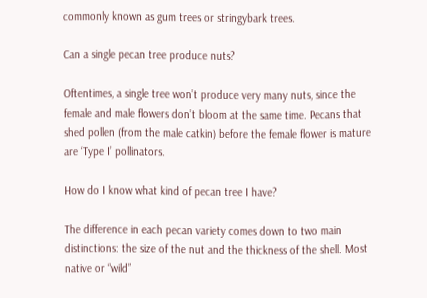commonly known as gum trees or stringybark trees.

Can a single pecan tree produce nuts?

Oftentimes, a single tree won’t produce very many nuts, since the female and male flowers don’t bloom at the same time. Pecans that shed pollen (from the male catkin) before the female flower is mature are ‘Type I’ pollinators.

How do I know what kind of pecan tree I have?

The difference in each pecan variety comes down to two main distinctions: the size of the nut and the thickness of the shell. Most native or “wild”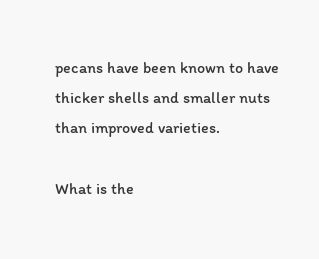pecans have been known to have thicker shells and smaller nuts than improved varieties.

What is the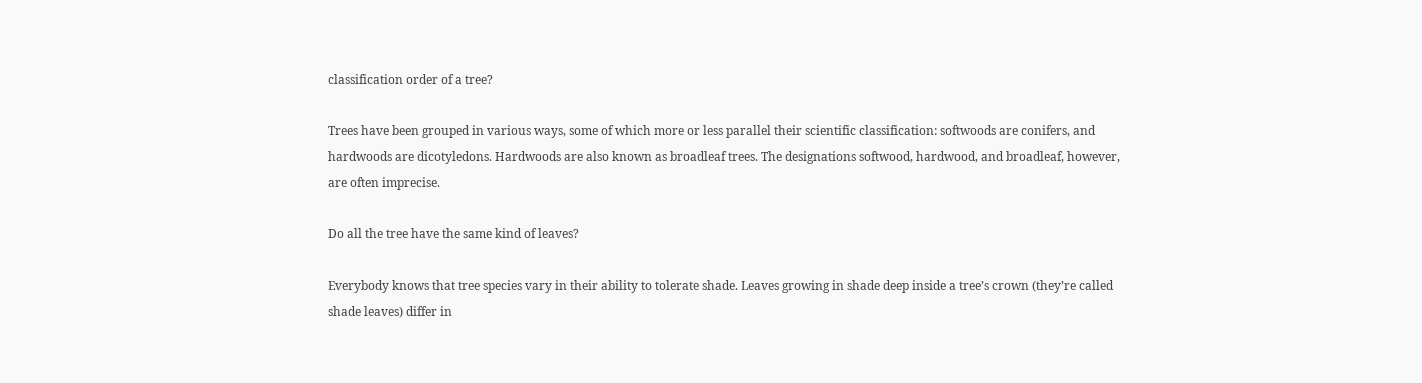classification order of a tree?

Trees have been grouped in various ways, some of which more or less parallel their scientific classification: softwoods are conifers, and hardwoods are dicotyledons. Hardwoods are also known as broadleaf trees. The designations softwood, hardwood, and broadleaf, however, are often imprecise.

Do all the tree have the same kind of leaves?

Everybody knows that tree species vary in their ability to tolerate shade. Leaves growing in shade deep inside a tree’s crown (they’re called shade leaves) differ in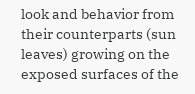look and behavior from their counterparts (sun leaves) growing on the exposed surfaces of the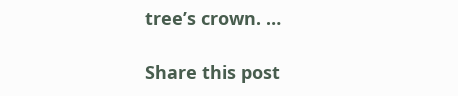tree’s crown. …

Share this post